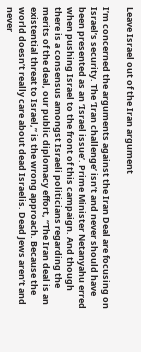Leave Israel out of the Iran argument

I’m concerned the arguments against the Iran Deal are focusing on Israel’s security. The ‘Iran challenge’ isn’t and never should have been presented as an ‘Israel issue’. Prime Minister Netanyahu erred when pushing Israel to the front of this campaign. And though there is a consensus amongst Israeli politicians regarding the merits of the deal, our public diplomacy effort, “The Iran deal is an existential threat to Israel,” is the wrong approach. Because the world doesn’t really care about dead Israelis. Dead Jews aren’t and never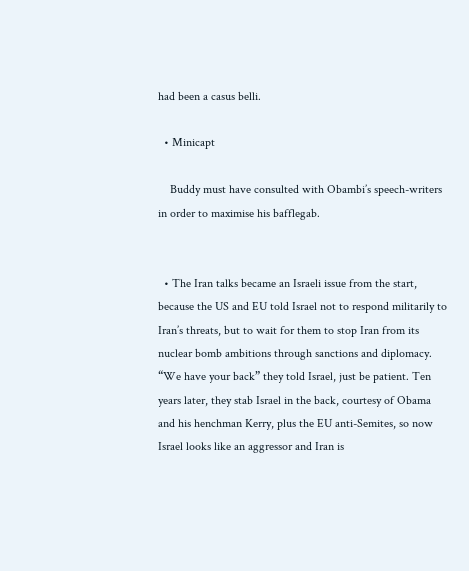had been a casus belli.

  • Minicapt

    Buddy must have consulted with Obambi’s speech-writers in order to maximise his bafflegab.


  • The Iran talks became an Israeli issue from the start, because the US and EU told Israel not to respond militarily to Iran’s threats, but to wait for them to stop Iran from its nuclear bomb ambitions through sanctions and diplomacy. “We have your back” they told Israel, just be patient. Ten years later, they stab Israel in the back, courtesy of Obama and his henchman Kerry, plus the EU anti-Semites, so now Israel looks like an aggressor and Iran is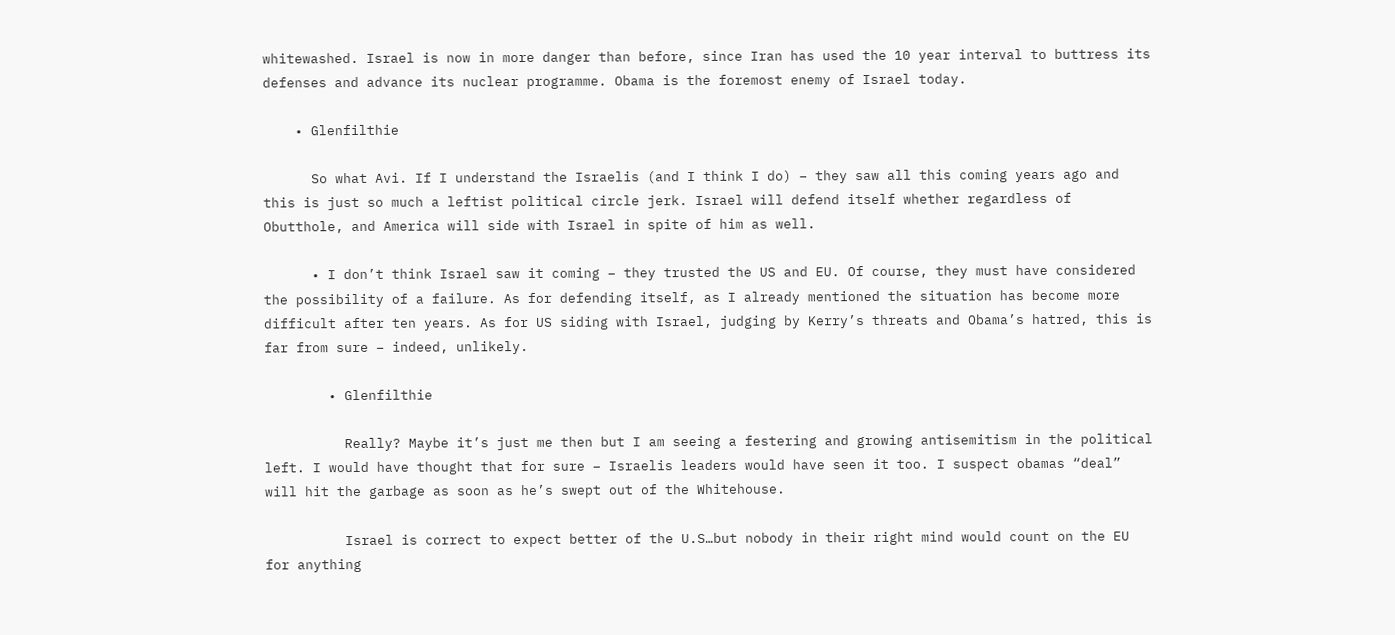whitewashed. Israel is now in more danger than before, since Iran has used the 10 year interval to buttress its defenses and advance its nuclear programme. Obama is the foremost enemy of Israel today.

    • Glenfilthie

      So what Avi. If I understand the Israelis (and I think I do) – they saw all this coming years ago and this is just so much a leftist political circle jerk. Israel will defend itself whether regardless of Obutthole, and America will side with Israel in spite of him as well.

      • I don’t think Israel saw it coming – they trusted the US and EU. Of course, they must have considered the possibility of a failure. As for defending itself, as I already mentioned the situation has become more difficult after ten years. As for US siding with Israel, judging by Kerry’s threats and Obama’s hatred, this is far from sure – indeed, unlikely.

        • Glenfilthie

          Really? Maybe it’s just me then but I am seeing a festering and growing antisemitism in the political left. I would have thought that for sure – Israelis leaders would have seen it too. I suspect obamas “deal” will hit the garbage as soon as he’s swept out of the Whitehouse.

          Israel is correct to expect better of the U.S…but nobody in their right mind would count on the EU for anything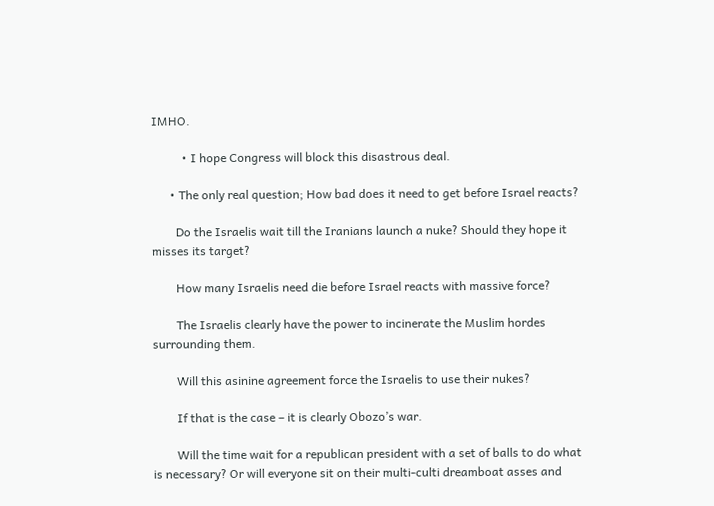IMHO.

          • I hope Congress will block this disastrous deal.

      • The only real question; How bad does it need to get before Israel reacts?

        Do the Israelis wait till the Iranians launch a nuke? Should they hope it misses its target?

        How many Israelis need die before Israel reacts with massive force?

        The Israelis clearly have the power to incinerate the Muslim hordes surrounding them.

        Will this asinine agreement force the Israelis to use their nukes?

        If that is the case – it is clearly Obozo’s war.

        Will the time wait for a republican president with a set of balls to do what is necessary? Or will everyone sit on their multi-culti dreamboat asses and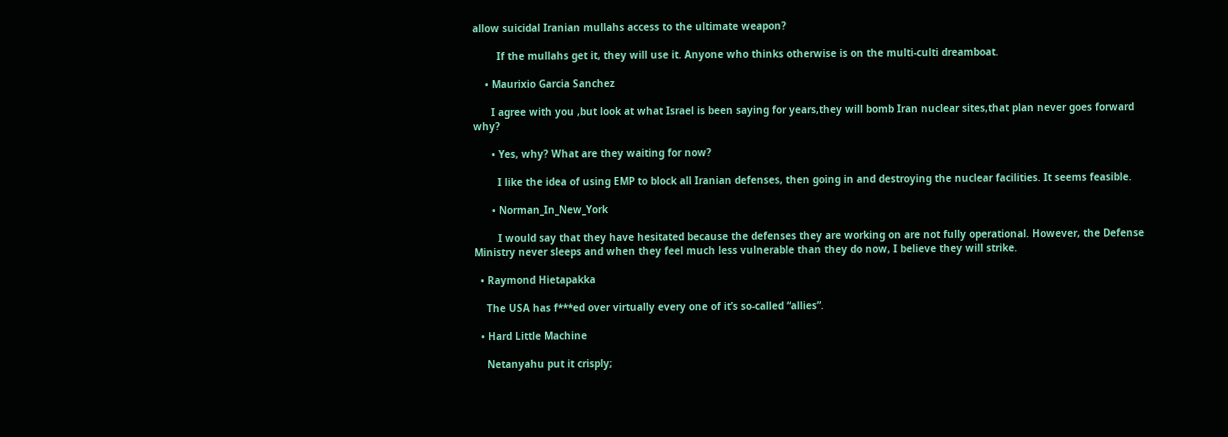allow suicidal Iranian mullahs access to the ultimate weapon?

        If the mullahs get it, they will use it. Anyone who thinks otherwise is on the multi-culti dreamboat.

    • Maurixio Garcia Sanchez

      I agree with you ,but look at what Israel is been saying for years,they will bomb Iran nuclear sites,that plan never goes forward why?

      • Yes, why? What are they waiting for now?

        I like the idea of using EMP to block all Iranian defenses, then going in and destroying the nuclear facilities. It seems feasible.

      • Norman_In_New_York

        I would say that they have hesitated because the defenses they are working on are not fully operational. However, the Defense Ministry never sleeps and when they feel much less vulnerable than they do now, I believe they will strike.

  • Raymond Hietapakka

    The USA has f***ed over virtually every one of it’s so-called “allies”.

  • Hard Little Machine

    Netanyahu put it crisply;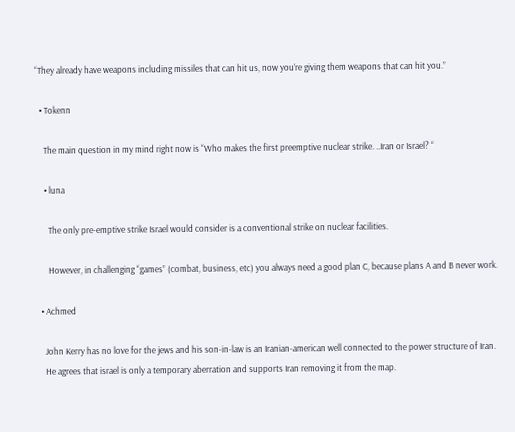“They already have weapons including missiles that can hit us, now you’re giving them weapons that can hit you.”

  • Tokenn

    The main question in my mind right now is “Who makes the first preemptive nuclear strike. ..Iran or Israel? “

    • luna

      The only pre-emptive strike Israel would consider is a conventional strike on nuclear facilities.

      However, in challenging “games” (combat, business, etc) you always need a good plan C, because plans A and B never work.

  • Achmed

    John Kerry has no love for the jews and his son-in-law is an Iranian-american well connected to the power structure of Iran.
    He agrees that israel is only a temporary aberration and supports Iran removing it from the map.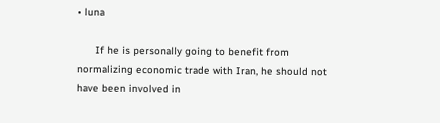• luna

      If he is personally going to benefit from normalizing economic trade with Iran, he should not have been involved in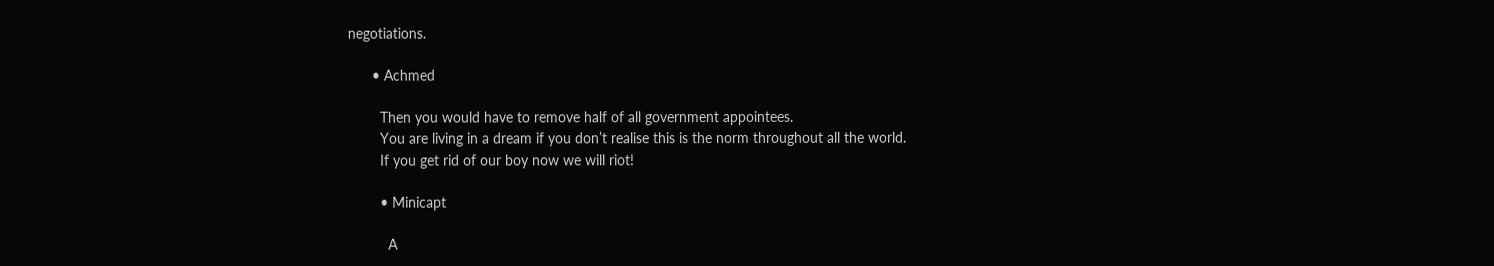negotiations.

      • Achmed

        Then you would have to remove half of all government appointees.
        You are living in a dream if you don’t realise this is the norm throughout all the world.
        If you get rid of our boy now we will riot!

        • Minicapt

          A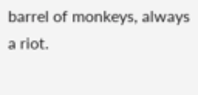barrel of monkeys, always a riot.